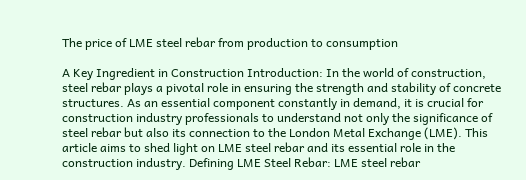The price of LME steel rebar from production to consumption

A Key Ingredient in Construction Introduction: In the world of construction, steel rebar plays a pivotal role in ensuring the strength and stability of concrete structures. As an essential component constantly in demand, it is crucial for construction industry professionals to understand not only the significance of steel rebar but also its connection to the London Metal Exchange (LME). This article aims to shed light on LME steel rebar and its essential role in the construction industry. Defining LME Steel Rebar: LME steel rebar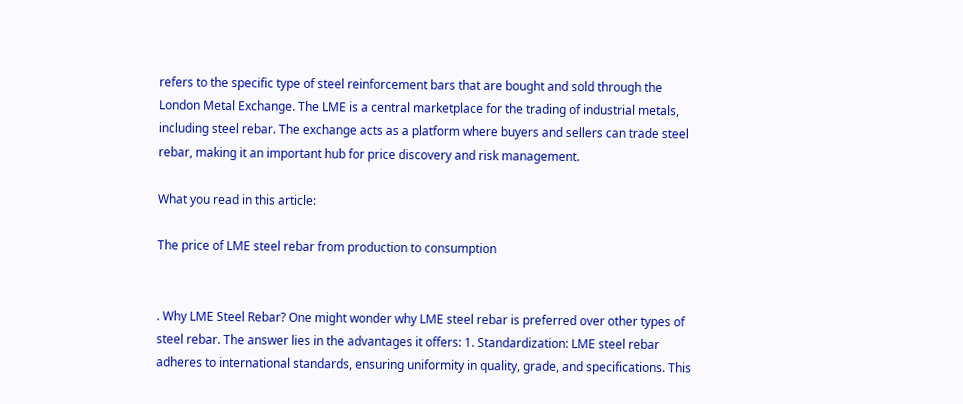refers to the specific type of steel reinforcement bars that are bought and sold through the London Metal Exchange. The LME is a central marketplace for the trading of industrial metals, including steel rebar. The exchange acts as a platform where buyers and sellers can trade steel rebar, making it an important hub for price discovery and risk management.

What you read in this article:

The price of LME steel rebar from production to consumption


. Why LME Steel Rebar? One might wonder why LME steel rebar is preferred over other types of steel rebar. The answer lies in the advantages it offers: 1. Standardization: LME steel rebar adheres to international standards, ensuring uniformity in quality, grade, and specifications. This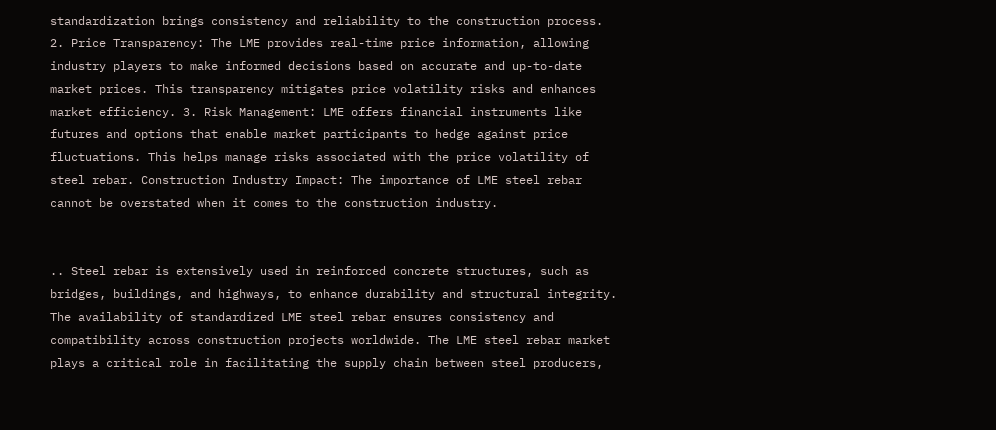standardization brings consistency and reliability to the construction process. 2. Price Transparency: The LME provides real-time price information, allowing industry players to make informed decisions based on accurate and up-to-date market prices. This transparency mitigates price volatility risks and enhances market efficiency. 3. Risk Management: LME offers financial instruments like futures and options that enable market participants to hedge against price fluctuations. This helps manage risks associated with the price volatility of steel rebar. Construction Industry Impact: The importance of LME steel rebar cannot be overstated when it comes to the construction industry.


.. Steel rebar is extensively used in reinforced concrete structures, such as bridges, buildings, and highways, to enhance durability and structural integrity. The availability of standardized LME steel rebar ensures consistency and compatibility across construction projects worldwide. The LME steel rebar market plays a critical role in facilitating the supply chain between steel producers,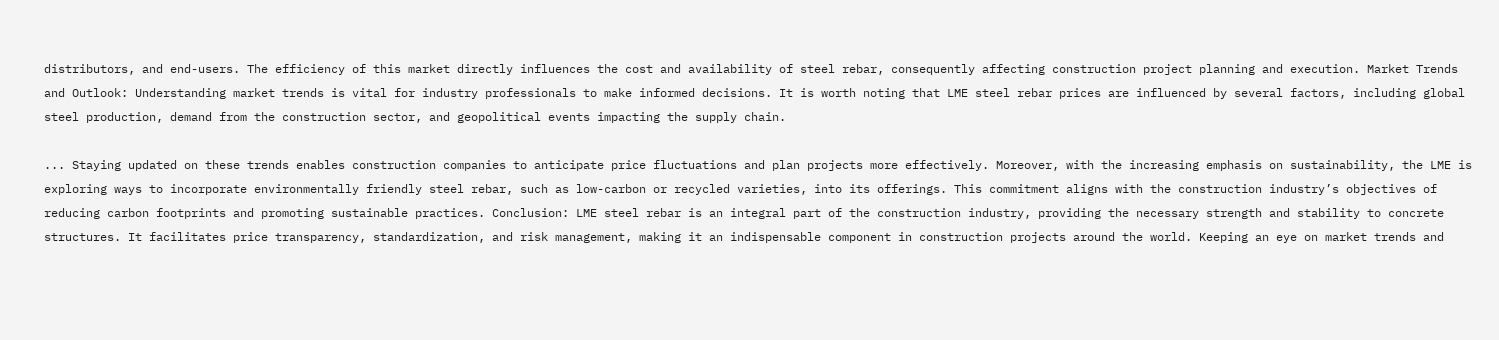distributors, and end-users. The efficiency of this market directly influences the cost and availability of steel rebar, consequently affecting construction project planning and execution. Market Trends and Outlook: Understanding market trends is vital for industry professionals to make informed decisions. It is worth noting that LME steel rebar prices are influenced by several factors, including global steel production, demand from the construction sector, and geopolitical events impacting the supply chain.

... Staying updated on these trends enables construction companies to anticipate price fluctuations and plan projects more effectively. Moreover, with the increasing emphasis on sustainability, the LME is exploring ways to incorporate environmentally friendly steel rebar, such as low-carbon or recycled varieties, into its offerings. This commitment aligns with the construction industry’s objectives of reducing carbon footprints and promoting sustainable practices. Conclusion: LME steel rebar is an integral part of the construction industry, providing the necessary strength and stability to concrete structures. It facilitates price transparency, standardization, and risk management, making it an indispensable component in construction projects around the world. Keeping an eye on market trends and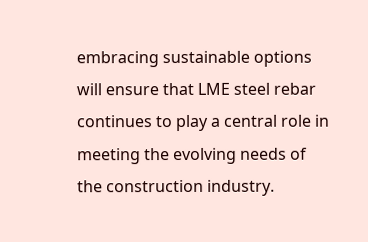embracing sustainable options will ensure that LME steel rebar continues to play a central role in meeting the evolving needs of the construction industry.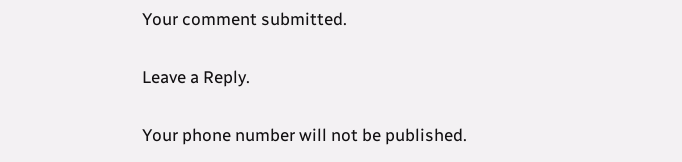Your comment submitted.

Leave a Reply.

Your phone number will not be published.